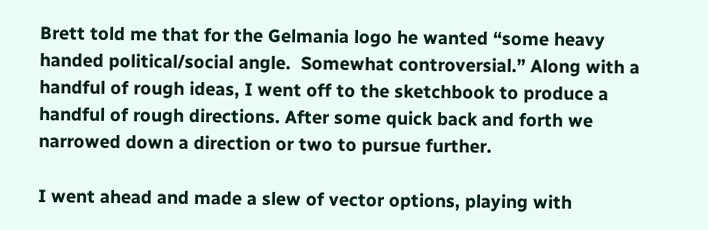Brett told me that for the Gelmania logo he wanted “some heavy handed political/social angle.  Somewhat controversial.” Along with a handful of rough ideas, I went off to the sketchbook to produce a handful of rough directions. After some quick back and forth we narrowed down a direction or two to pursue further.

I went ahead and made a slew of vector options, playing with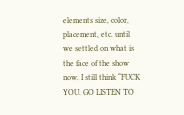elements size, color, placement, etc. until we settled on what is the face of the show now. I still think “FUCK YOU. GO LISTEN TO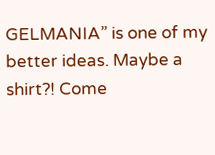GELMANIA” is one of my better ideas. Maybe a shirt?! Come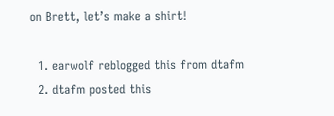on Brett, let’s make a shirt!

  1. earwolf reblogged this from dtafm
  2. dtafm posted this